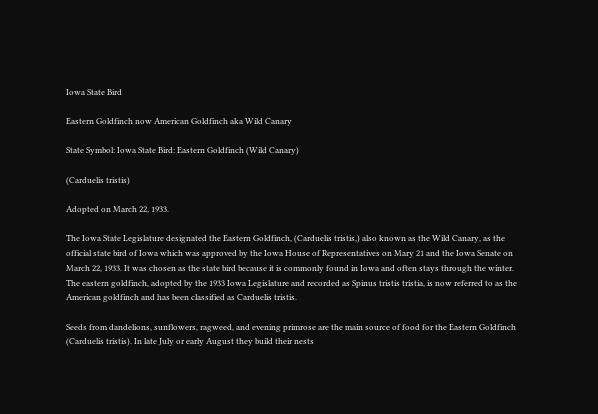Iowa State Bird

Eastern Goldfinch now American Goldfinch aka Wild Canary

State Symbol: Iowa State Bird: Eastern Goldfinch (Wild Canary)

(Carduelis tristis)

Adopted on March 22, 1933.

The Iowa State Legislature designated the Eastern Goldfinch, (Carduelis tristis,) also known as the Wild Canary, as the official state bird of Iowa which was approved by the Iowa House of Representatives on Mary 21 and the Iowa Senate on March 22, 1933. It was chosen as the state bird because it is commonly found in Iowa and often stays through the winter. The eastern goldfinch, adopted by the 1933 Iowa Legislature and recorded as Spinus tristis tristia, is now referred to as the American goldfinch and has been classified as Carduelis tristis.

Seeds from dandelions, sunflowers, ragweed, and evening primrose are the main source of food for the Eastern Goldfinch (Carduelis tristis). In late July or early August they build their nests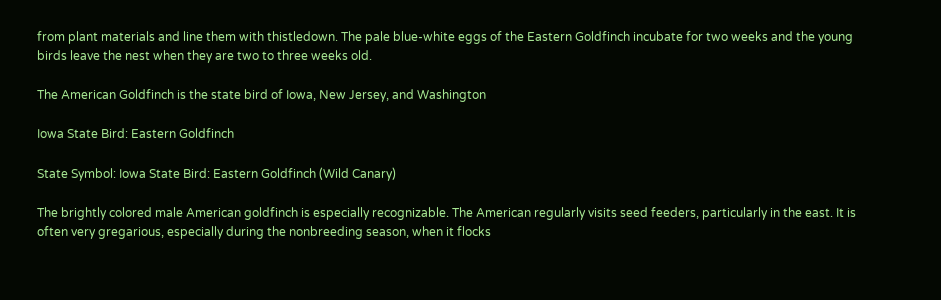from plant materials and line them with thistledown. The pale blue-white eggs of the Eastern Goldfinch incubate for two weeks and the young birds leave the nest when they are two to three weeks old.

The American Goldfinch is the state bird of Iowa, New Jersey, and Washington

Iowa State Bird: Eastern Goldfinch

State Symbol: Iowa State Bird: Eastern Goldfinch (Wild Canary)

The brightly colored male American goldfinch is especially recognizable. The American regularly visits seed feeders, particularly in the east. It is often very gregarious, especially during the nonbreeding season, when it flocks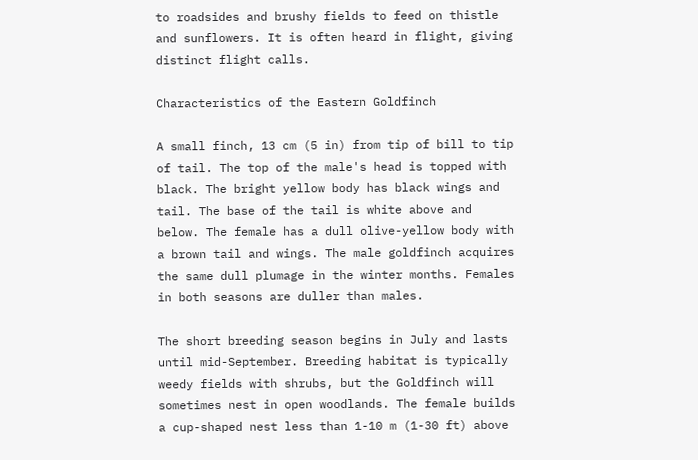to roadsides and brushy fields to feed on thistle and sunflowers. It is often heard in flight, giving distinct flight calls.

Characteristics of the Eastern Goldfinch

A small finch, 13 cm (5 in) from tip of bill to tip of tail. The top of the male's head is topped with black. The bright yellow body has black wings and tail. The base of the tail is white above and below. The female has a dull olive-yellow body with a brown tail and wings. The male goldfinch acquires the same dull plumage in the winter months. Females in both seasons are duller than males.

The short breeding season begins in July and lasts until mid-September. Breeding habitat is typically weedy fields with shrubs, but the Goldfinch will sometimes nest in open woodlands. The female builds a cup-shaped nest less than 1-10 m (1-30 ft) above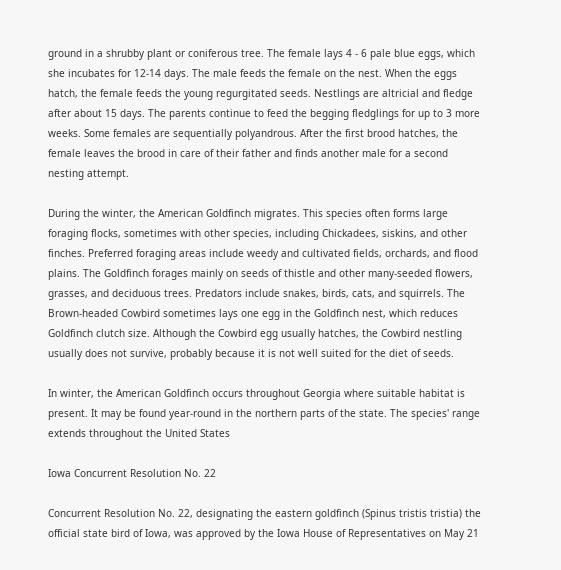ground in a shrubby plant or coniferous tree. The female lays 4 - 6 pale blue eggs, which she incubates for 12-14 days. The male feeds the female on the nest. When the eggs hatch, the female feeds the young regurgitated seeds. Nestlings are altricial and fledge after about 15 days. The parents continue to feed the begging fledglings for up to 3 more weeks. Some females are sequentially polyandrous. After the first brood hatches, the female leaves the brood in care of their father and finds another male for a second nesting attempt.

During the winter, the American Goldfinch migrates. This species often forms large foraging flocks, sometimes with other species, including Chickadees, siskins, and other finches. Preferred foraging areas include weedy and cultivated fields, orchards, and flood plains. The Goldfinch forages mainly on seeds of thistle and other many-seeded flowers, grasses, and deciduous trees. Predators include snakes, birds, cats, and squirrels. The Brown-headed Cowbird sometimes lays one egg in the Goldfinch nest, which reduces Goldfinch clutch size. Although the Cowbird egg usually hatches, the Cowbird nestling usually does not survive, probably because it is not well suited for the diet of seeds.

In winter, the American Goldfinch occurs throughout Georgia where suitable habitat is present. It may be found year-round in the northern parts of the state. The species' range extends throughout the United States

Iowa Concurrent Resolution No. 22

Concurrent Resolution No. 22, designating the eastern goldfinch (Spinus tristis tristia) the official state bird of Iowa, was approved by the Iowa House of Representatives on May 21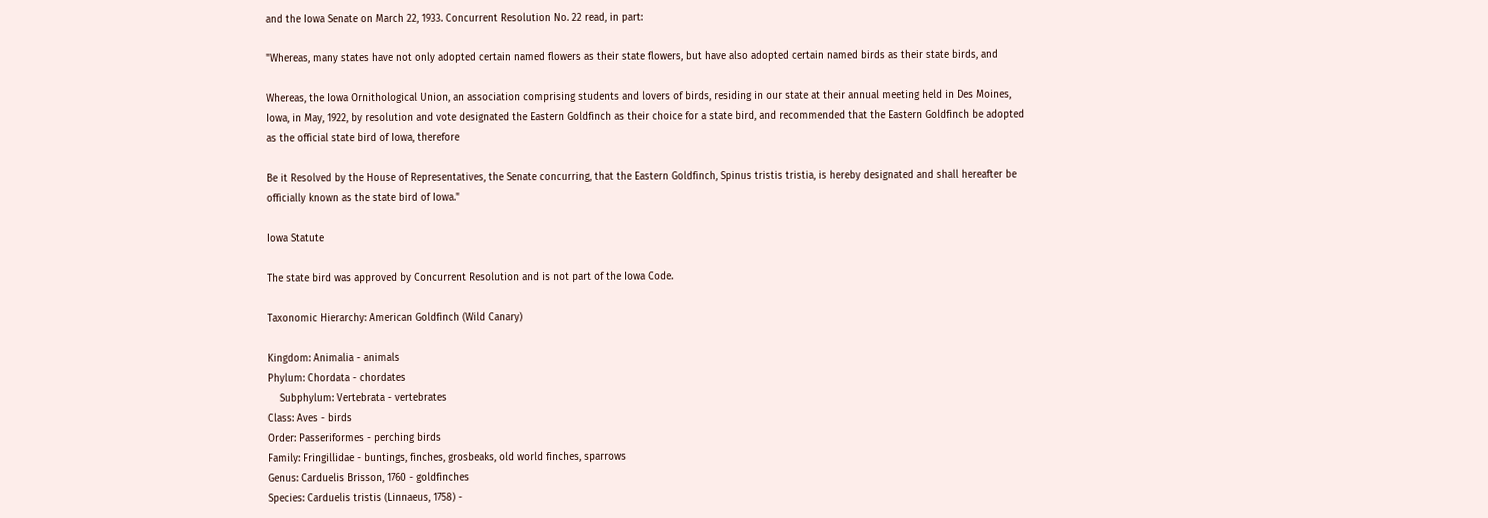and the Iowa Senate on March 22, 1933. Concurrent Resolution No. 22 read, in part:

"Whereas, many states have not only adopted certain named flowers as their state flowers, but have also adopted certain named birds as their state birds, and

Whereas, the Iowa Ornithological Union, an association comprising students and lovers of birds, residing in our state at their annual meeting held in Des Moines, Iowa, in May, 1922, by resolution and vote designated the Eastern Goldfinch as their choice for a state bird, and recommended that the Eastern Goldfinch be adopted as the official state bird of Iowa, therefore

Be it Resolved by the House of Representatives, the Senate concurring, that the Eastern Goldfinch, Spinus tristis tristia, is hereby designated and shall hereafter be officially known as the state bird of Iowa."

Iowa Statute

The state bird was approved by Concurrent Resolution and is not part of the Iowa Code.

Taxonomic Hierarchy: American Goldfinch (Wild Canary)

Kingdom: Animalia - animals
Phylum: Chordata - chordates
    Subphylum: Vertebrata - vertebrates
Class: Aves - birds
Order: Passeriformes - perching birds
Family: Fringillidae - buntings, finches, grosbeaks, old world finches, sparrows
Genus: Carduelis Brisson, 1760 - goldfinches
Species: Carduelis tristis (Linnaeus, 1758) -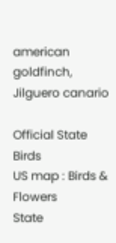american goldfinch, Jilguero canario

Official State Birds
US map : Birds & Flowers
State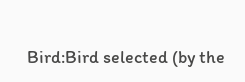Bird:Bird selected (by the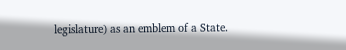legislature) as an emblem of a State.